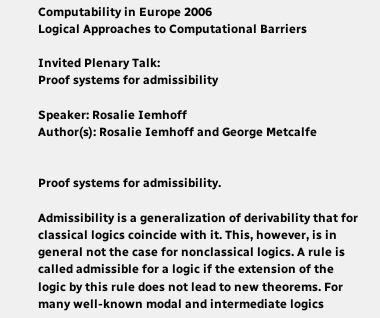Computability in Europe 2006
Logical Approaches to Computational Barriers

Invited Plenary Talk:
Proof systems for admissibility

Speaker: Rosalie Iemhoff
Author(s): Rosalie Iemhoff and George Metcalfe


Proof systems for admissibility.

Admissibility is a generalization of derivability that for classical logics coincide with it. This, however, is in general not the case for nonclassical logics. A rule is called admissible for a logic if the extension of the logic by this rule does not lead to new theorems. For many well-known modal and intermediate logics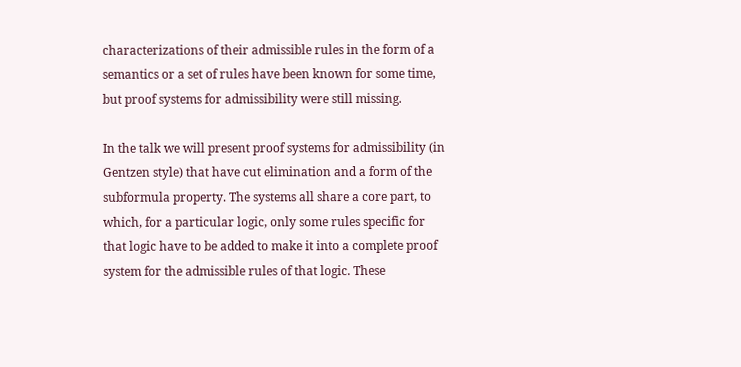characterizations of their admissible rules in the form of a semantics or a set of rules have been known for some time, but proof systems for admissibility were still missing.

In the talk we will present proof systems for admissibility (in Gentzen style) that have cut elimination and a form of the subformula property. The systems all share a core part, to which, for a particular logic, only some rules specific for that logic have to be added to make it into a complete proof system for the admissible rules of that logic. These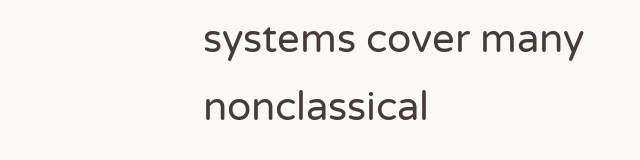systems cover many nonclassical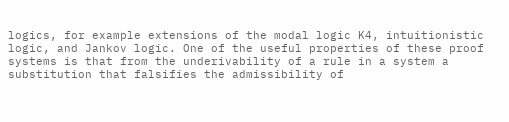logics, for example extensions of the modal logic K4, intuitionistic logic, and Jankov logic. One of the useful properties of these proof systems is that from the underivability of a rule in a system a substitution that falsifies the admissibility of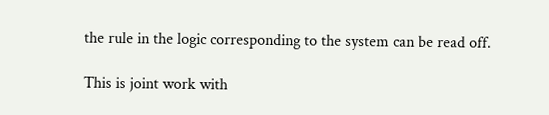the rule in the logic corresponding to the system can be read off.

This is joint work with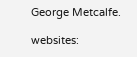George Metcalfe.

websites: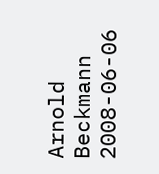Arnold Beckmann 2008-06-06